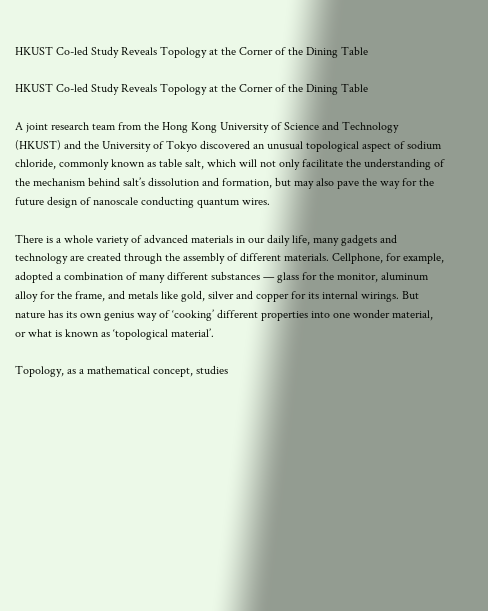HKUST Co-led Study Reveals Topology at the Corner of the Dining Table

HKUST Co-led Study Reveals Topology at the Corner of the Dining Table

A joint research team from the Hong Kong University of Science and Technology (HKUST) and the University of Tokyo discovered an unusual topological aspect of sodium chloride, commonly known as table salt, which will not only facilitate the understanding of the mechanism behind salt’s dissolution and formation, but may also pave the way for the future design of nanoscale conducting quantum wires.

There is a whole variety of advanced materials in our daily life, many gadgets and technology are created through the assembly of different materials. Cellphone, for example, adopted a combination of many different substances — glass for the monitor, aluminum alloy for the frame, and metals like gold, silver and copper for its internal wirings. But nature has its own genius way of ‘cooking’ different properties into one wonder material, or what is known as ‘topological material’.

Topology, as a mathematical concept, studies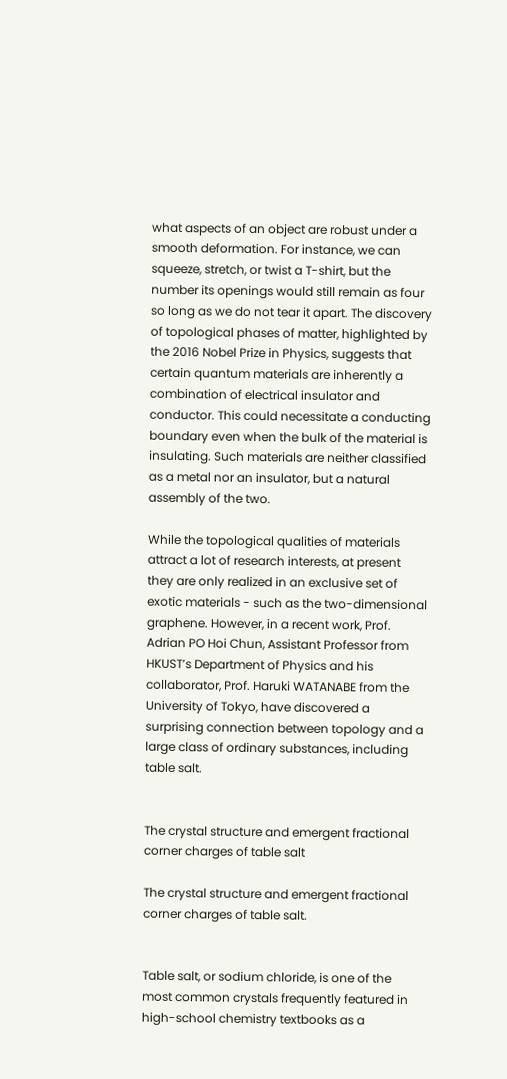what aspects of an object are robust under a smooth deformation. For instance, we can squeeze, stretch, or twist a T-shirt, but the number its openings would still remain as four so long as we do not tear it apart. The discovery of topological phases of matter, highlighted by the 2016 Nobel Prize in Physics, suggests that certain quantum materials are inherently a combination of electrical insulator and conductor. This could necessitate a conducting boundary even when the bulk of the material is insulating. Such materials are neither classified as a metal nor an insulator, but a natural assembly of the two.

While the topological qualities of materials attract a lot of research interests, at present they are only realized in an exclusive set of exotic materials - such as the two-dimensional graphene. However, in a recent work, Prof. Adrian PO Hoi Chun, Assistant Professor from HKUST’s Department of Physics and his collaborator, Prof. Haruki WATANABE from the University of Tokyo, have discovered a surprising connection between topology and a large class of ordinary substances, including table salt.


The crystal structure and emergent fractional corner charges of table salt

The crystal structure and emergent fractional corner charges of table salt.


Table salt, or sodium chloride, is one of the most common crystals frequently featured in high-school chemistry textbooks as a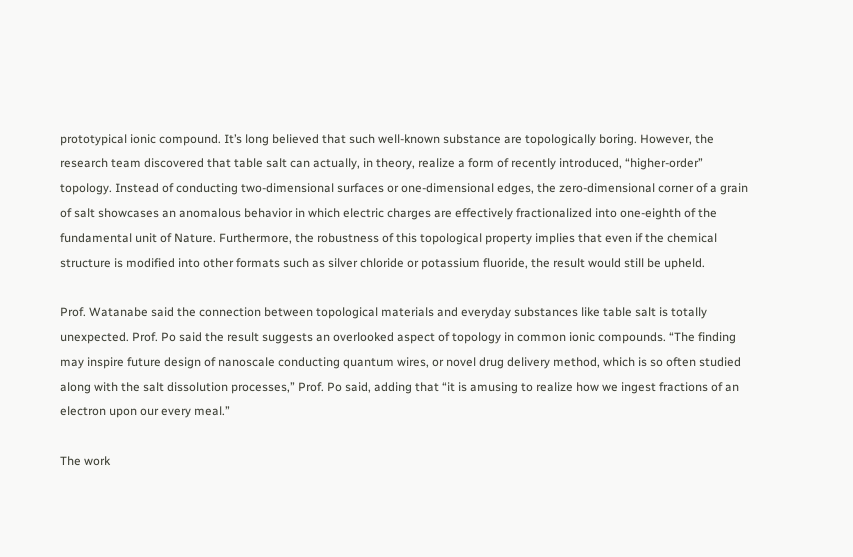prototypical ionic compound. It’s long believed that such well-known substance are topologically boring. However, the research team discovered that table salt can actually, in theory, realize a form of recently introduced, “higher-order” topology. Instead of conducting two-dimensional surfaces or one-dimensional edges, the zero-dimensional corner of a grain of salt showcases an anomalous behavior in which electric charges are effectively fractionalized into one-eighth of the fundamental unit of Nature. Furthermore, the robustness of this topological property implies that even if the chemical structure is modified into other formats such as silver chloride or potassium fluoride, the result would still be upheld.

Prof. Watanabe said the connection between topological materials and everyday substances like table salt is totally unexpected. Prof. Po said the result suggests an overlooked aspect of topology in common ionic compounds. “The finding may inspire future design of nanoscale conducting quantum wires, or novel drug delivery method, which is so often studied along with the salt dissolution processes,” Prof. Po said, adding that “it is amusing to realize how we ingest fractions of an electron upon our every meal.”

The work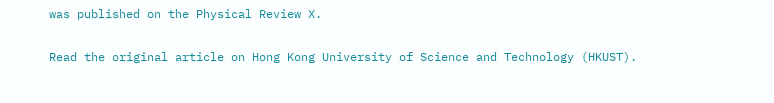was published on the Physical Review X.


Read the original article on Hong Kong University of Science and Technology (HKUST).